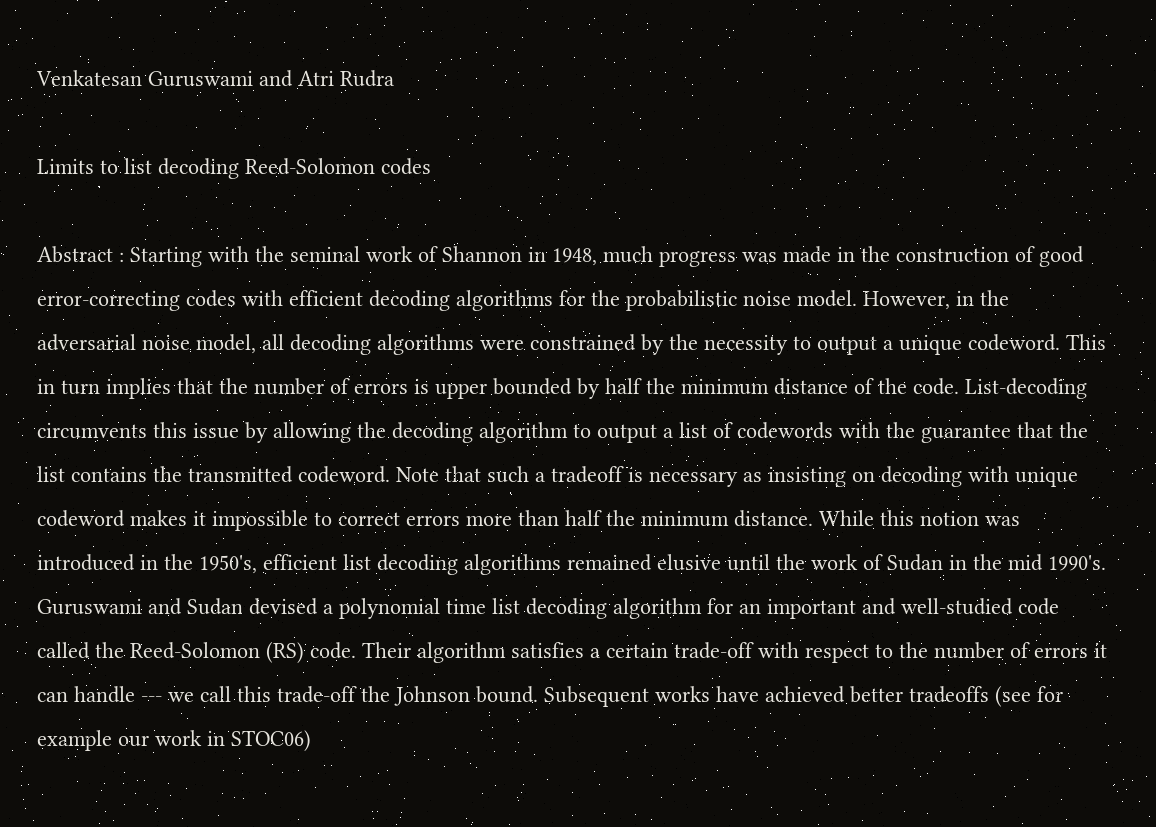Venkatesan Guruswami and Atri Rudra

Limits to list decoding Reed-Solomon codes

Abstract : Starting with the seminal work of Shannon in 1948, much progress was made in the construction of good error-correcting codes with efficient decoding algorithms for the probabilistic noise model. However, in the adversarial noise model, all decoding algorithms were constrained by the necessity to output a unique codeword. This in turn implies that the number of errors is upper bounded by half the minimum distance of the code. List-decoding circumvents this issue by allowing the decoding algorithm to output a list of codewords with the guarantee that the list contains the transmitted codeword. Note that such a tradeoff is necessary as insisting on decoding with unique codeword makes it impossible to correct errors more than half the minimum distance. While this notion was introduced in the 1950's, efficient list decoding algorithms remained elusive until the work of Sudan in the mid 1990's. Guruswami and Sudan devised a polynomial time list decoding algorithm for an important and well-studied code called the Reed-Solomon (RS) code. Their algorithm satisfies a certain trade-off with respect to the number of errors it can handle --- we call this trade-off the Johnson bound. Subsequent works have achieved better tradeoffs (see for example our work in STOC06)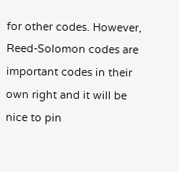for other codes. However, Reed-Solomon codes are important codes in their own right and it will be nice to pin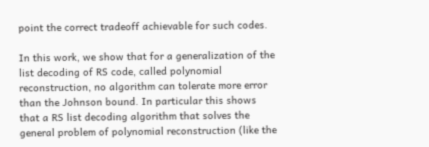point the correct tradeoff achievable for such codes.

In this work, we show that for a generalization of the list decoding of RS code, called polynomial reconstruction, no algorithm can tolerate more error than the Johnson bound. In particular this shows that a RS list decoding algorithm that solves the general problem of polynomial reconstruction (like the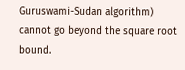Guruswami-Sudan algorithm) cannot go beyond the square root bound.